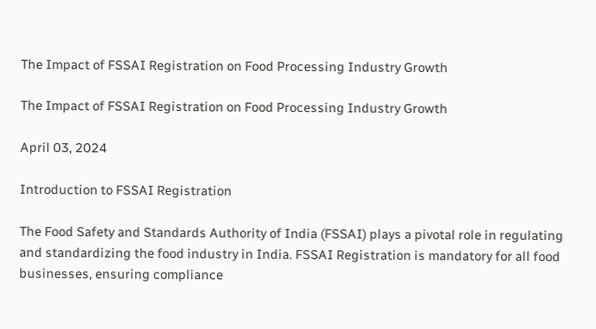The Impact of FSSAI Registration on Food Processing Industry Growth

The Impact of FSSAI Registration on Food Processing Industry Growth

April 03, 2024

Introduction to FSSAI Registration

The Food Safety and Standards Authority of India (FSSAI) plays a pivotal role in regulating and standardizing the food industry in India. FSSAI Registration is mandatory for all food businesses, ensuring compliance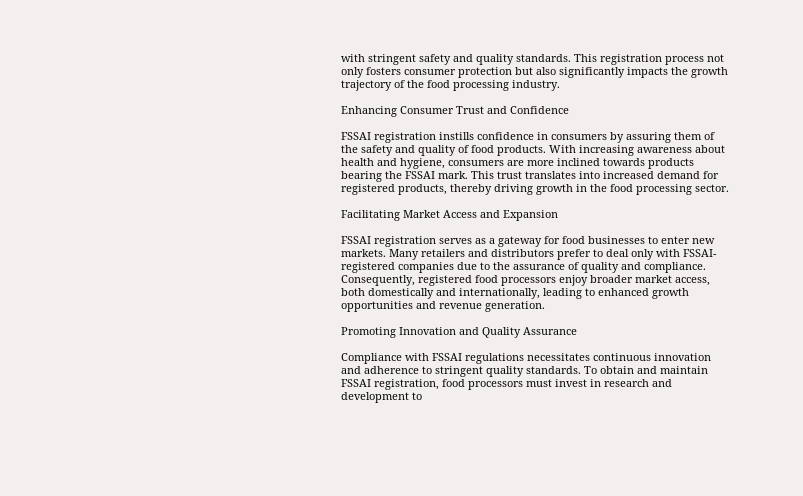with stringent safety and quality standards. This registration process not only fosters consumer protection but also significantly impacts the growth trajectory of the food processing industry.

Enhancing Consumer Trust and Confidence

FSSAI registration instills confidence in consumers by assuring them of the safety and quality of food products. With increasing awareness about health and hygiene, consumers are more inclined towards products bearing the FSSAI mark. This trust translates into increased demand for registered products, thereby driving growth in the food processing sector.

Facilitating Market Access and Expansion

FSSAI registration serves as a gateway for food businesses to enter new markets. Many retailers and distributors prefer to deal only with FSSAI-registered companies due to the assurance of quality and compliance. Consequently, registered food processors enjoy broader market access, both domestically and internationally, leading to enhanced growth opportunities and revenue generation.

Promoting Innovation and Quality Assurance

Compliance with FSSAI regulations necessitates continuous innovation and adherence to stringent quality standards. To obtain and maintain FSSAI registration, food processors must invest in research and development to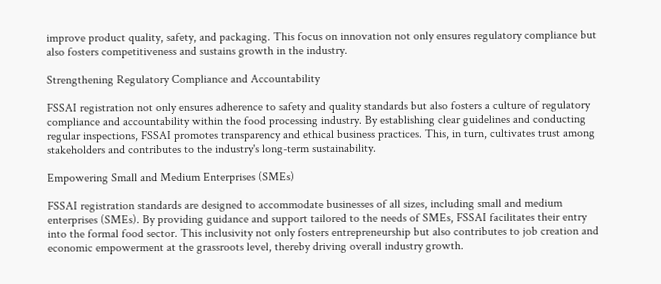improve product quality, safety, and packaging. This focus on innovation not only ensures regulatory compliance but also fosters competitiveness and sustains growth in the industry.

Strengthening Regulatory Compliance and Accountability

FSSAI registration not only ensures adherence to safety and quality standards but also fosters a culture of regulatory compliance and accountability within the food processing industry. By establishing clear guidelines and conducting regular inspections, FSSAI promotes transparency and ethical business practices. This, in turn, cultivates trust among stakeholders and contributes to the industry's long-term sustainability.

Empowering Small and Medium Enterprises (SMEs)

FSSAI registration standards are designed to accommodate businesses of all sizes, including small and medium enterprises (SMEs). By providing guidance and support tailored to the needs of SMEs, FSSAI facilitates their entry into the formal food sector. This inclusivity not only fosters entrepreneurship but also contributes to job creation and economic empowerment at the grassroots level, thereby driving overall industry growth.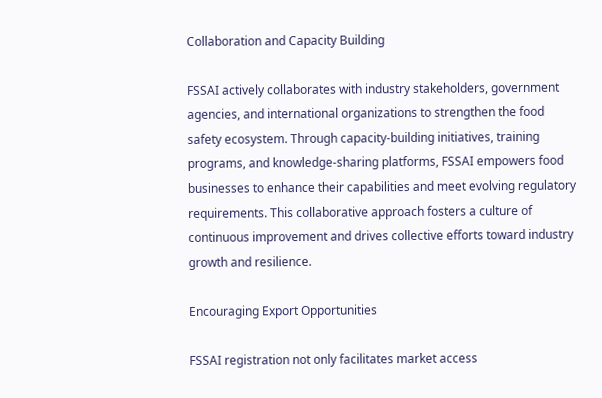Collaboration and Capacity Building

FSSAI actively collaborates with industry stakeholders, government agencies, and international organizations to strengthen the food safety ecosystem. Through capacity-building initiatives, training programs, and knowledge-sharing platforms, FSSAI empowers food businesses to enhance their capabilities and meet evolving regulatory requirements. This collaborative approach fosters a culture of continuous improvement and drives collective efforts toward industry growth and resilience.

Encouraging Export Opportunities

FSSAI registration not only facilitates market access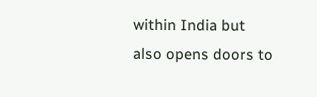within India but also opens doors to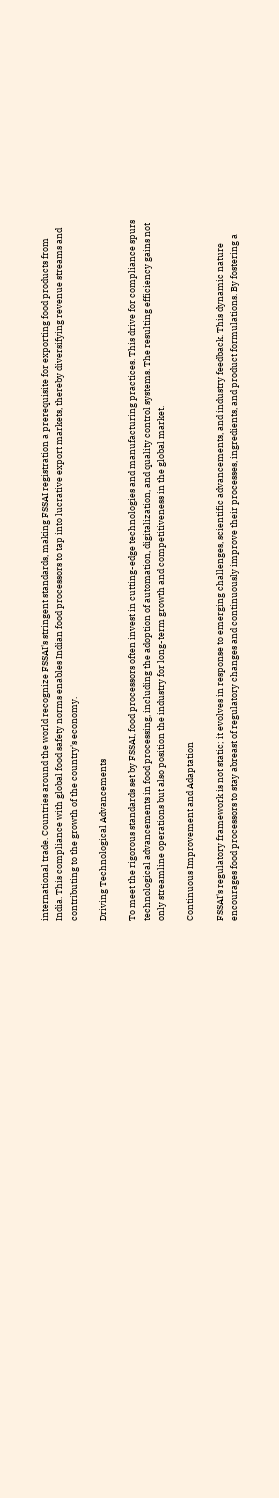international trade. Countries around the world recognize FSSAI's stringent standards, making FSSAI registration a prerequisite for exporting food products from India. This compliance with global food safety norms enables Indian food processors to tap into lucrative export markets, thereby diversifying revenue streams and contributing to the growth of the country's economy.

Driving Technological Advancements

To meet the rigorous standards set by FSSAI, food processors often invest in cutting-edge technologies and manufacturing practices. This drive for compliance spurs technological advancements in food processing, including the adoption of automation, digitalization, and quality control systems. The resulting efficiency gains not only streamline operations but also position the industry for long-term growth and competitiveness in the global market.

Continuous Improvement and Adaptation

FSSAI's regulatory framework is not static; it evolves in response to emerging challenges, scientific advancements, and industry feedback. This dynamic nature encourages food processors to stay abreast of regulatory changes and continuously improve their processes, ingredients, and product formulations. By fostering a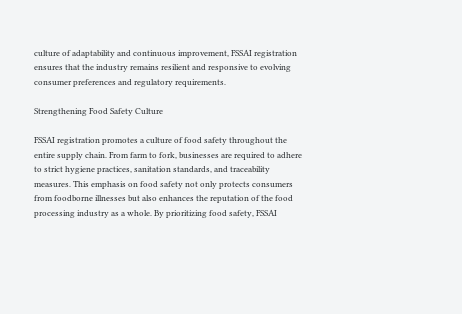culture of adaptability and continuous improvement, FSSAI registration ensures that the industry remains resilient and responsive to evolving consumer preferences and regulatory requirements.

Strengthening Food Safety Culture

FSSAI registration promotes a culture of food safety throughout the entire supply chain. From farm to fork, businesses are required to adhere to strict hygiene practices, sanitation standards, and traceability measures. This emphasis on food safety not only protects consumers from foodborne illnesses but also enhances the reputation of the food processing industry as a whole. By prioritizing food safety, FSSAI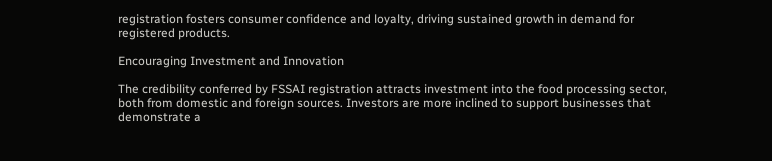registration fosters consumer confidence and loyalty, driving sustained growth in demand for registered products.

Encouraging Investment and Innovation

The credibility conferred by FSSAI registration attracts investment into the food processing sector, both from domestic and foreign sources. Investors are more inclined to support businesses that demonstrate a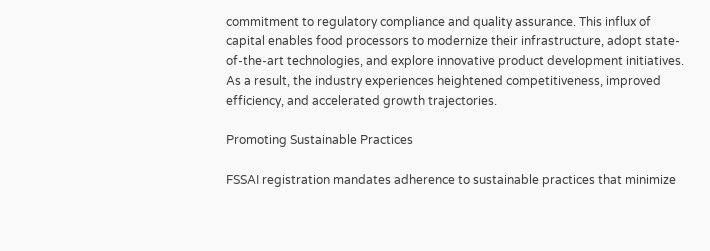commitment to regulatory compliance and quality assurance. This influx of capital enables food processors to modernize their infrastructure, adopt state-of-the-art technologies, and explore innovative product development initiatives. As a result, the industry experiences heightened competitiveness, improved efficiency, and accelerated growth trajectories.

Promoting Sustainable Practices

FSSAI registration mandates adherence to sustainable practices that minimize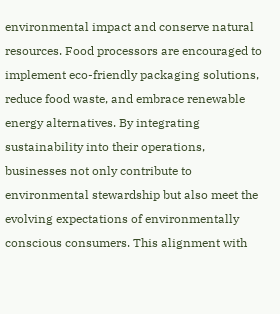environmental impact and conserve natural resources. Food processors are encouraged to implement eco-friendly packaging solutions, reduce food waste, and embrace renewable energy alternatives. By integrating sustainability into their operations, businesses not only contribute to environmental stewardship but also meet the evolving expectations of environmentally conscious consumers. This alignment with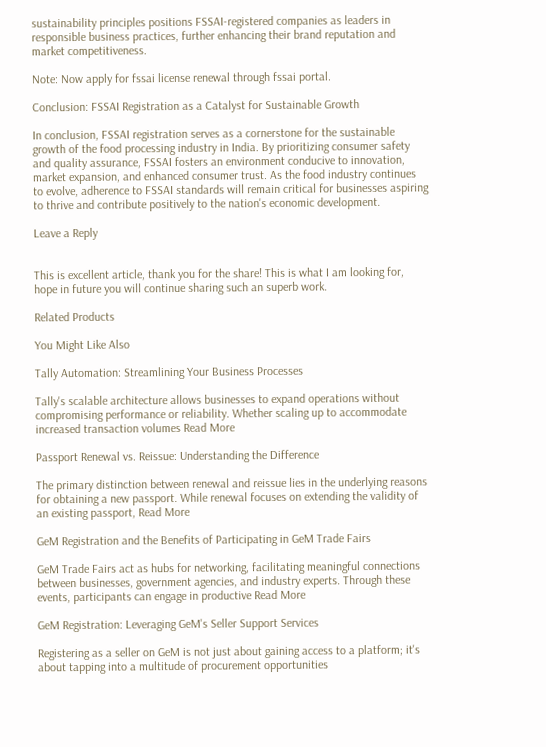sustainability principles positions FSSAI-registered companies as leaders in responsible business practices, further enhancing their brand reputation and market competitiveness.

Note: Now apply for fssai license renewal through fssai portal.

Conclusion: FSSAI Registration as a Catalyst for Sustainable Growth

In conclusion, FSSAI registration serves as a cornerstone for the sustainable growth of the food processing industry in India. By prioritizing consumer safety and quality assurance, FSSAI fosters an environment conducive to innovation, market expansion, and enhanced consumer trust. As the food industry continues to evolve, adherence to FSSAI standards will remain critical for businesses aspiring to thrive and contribute positively to the nation's economic development.

Leave a Reply


This is excellent article, thank you for the share! This is what I am looking for, hope in future you will continue sharing such an superb work.

Related Products

You Might Like Also

Tally Automation: Streamlining Your Business Processes

Tally's scalable architecture allows businesses to expand operations without compromising performance or reliability. Whether scaling up to accommodate increased transaction volumes Read More

Passport Renewal vs. Reissue: Understanding the Difference

The primary distinction between renewal and reissue lies in the underlying reasons for obtaining a new passport. While renewal focuses on extending the validity of an existing passport, Read More

GeM Registration and the Benefits of Participating in GeM Trade Fairs

GeM Trade Fairs act as hubs for networking, facilitating meaningful connections between businesses, government agencies, and industry experts. Through these events, participants can engage in productive Read More

GeM Registration: Leveraging GeM's Seller Support Services

Registering as a seller on GeM is not just about gaining access to a platform; it's about tapping into a multitude of procurement opportunities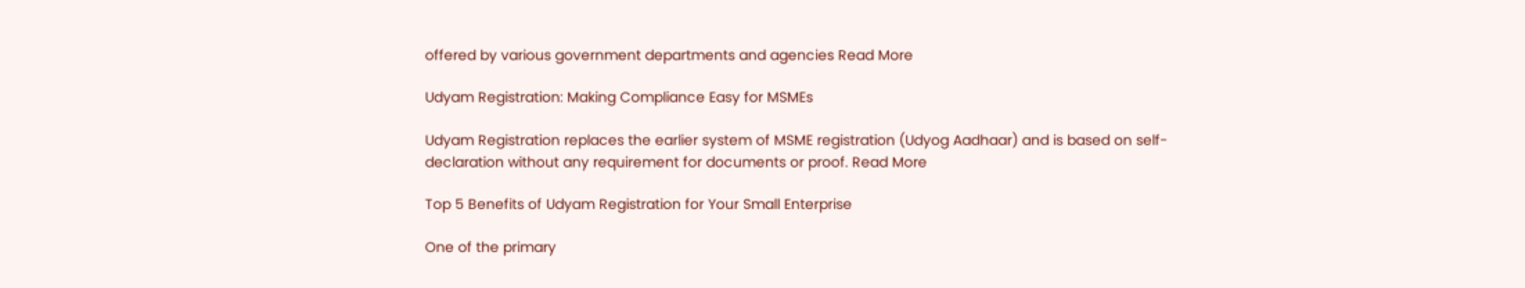offered by various government departments and agencies Read More

Udyam Registration: Making Compliance Easy for MSMEs

Udyam Registration replaces the earlier system of MSME registration (Udyog Aadhaar) and is based on self-declaration without any requirement for documents or proof. Read More

Top 5 Benefits of Udyam Registration for Your Small Enterprise

One of the primary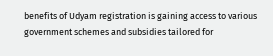benefits of Udyam registration is gaining access to various government schemes and subsidies tailored for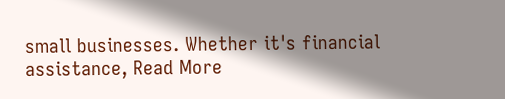small businesses. Whether it's financial assistance, Read More